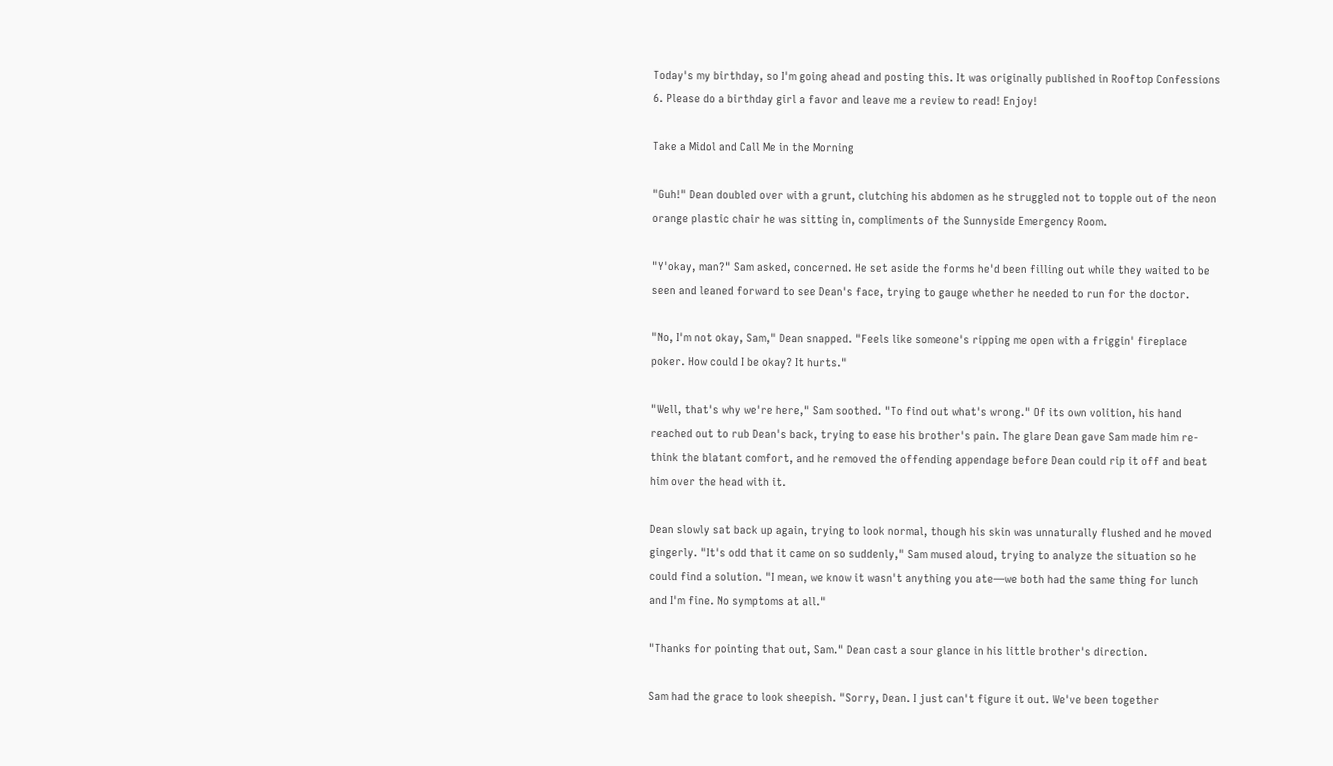Today's my birthday, so I'm going ahead and posting this. It was originally published in Rooftop Confessions 6. Please do a birthday girl a favor and leave me a review to read! Enjoy!

Take a Midol and Call Me in the Morning

"Guh!" Dean doubled over with a grunt, clutching his abdomen as he struggled not to topple out of the neon orange plastic chair he was sitting in, compliments of the Sunnyside Emergency Room.

"Y'okay, man?" Sam asked, concerned. He set aside the forms he'd been filling out while they waited to be seen and leaned forward to see Dean's face, trying to gauge whether he needed to run for the doctor.

"No, I'm not okay, Sam," Dean snapped. "Feels like someone's ripping me open with a friggin' fireplace poker. How could I be okay? It hurts."

"Well, that's why we're here," Sam soothed. "To find out what's wrong." Of its own volition, his hand reached out to rub Dean's back, trying to ease his brother's pain. The glare Dean gave Sam made him re-think the blatant comfort, and he removed the offending appendage before Dean could rip it off and beat him over the head with it.

Dean slowly sat back up again, trying to look normal, though his skin was unnaturally flushed and he moved gingerly. "It's odd that it came on so suddenly," Sam mused aloud, trying to analyze the situation so he could find a solution. "I mean, we know it wasn't anything you ate—we both had the same thing for lunch and I'm fine. No symptoms at all."

"Thanks for pointing that out, Sam." Dean cast a sour glance in his little brother's direction.

Sam had the grace to look sheepish. "Sorry, Dean. I just can't figure it out. We've been together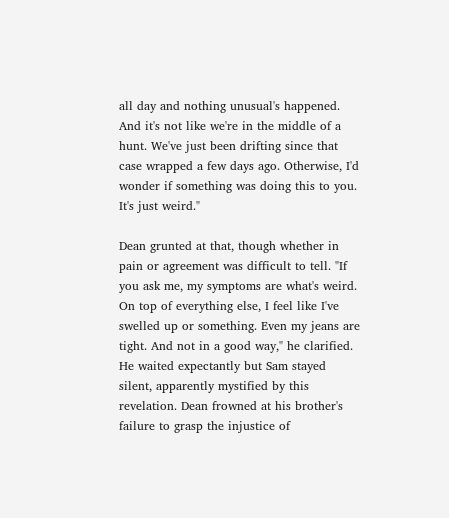all day and nothing unusual's happened. And it's not like we're in the middle of a hunt. We've just been drifting since that case wrapped a few days ago. Otherwise, I'd wonder if something was doing this to you. It's just weird."

Dean grunted at that, though whether in pain or agreement was difficult to tell. "If you ask me, my symptoms are what's weird. On top of everything else, I feel like I've swelled up or something. Even my jeans are tight. And not in a good way," he clarified. He waited expectantly but Sam stayed silent, apparently mystified by this revelation. Dean frowned at his brother's failure to grasp the injustice of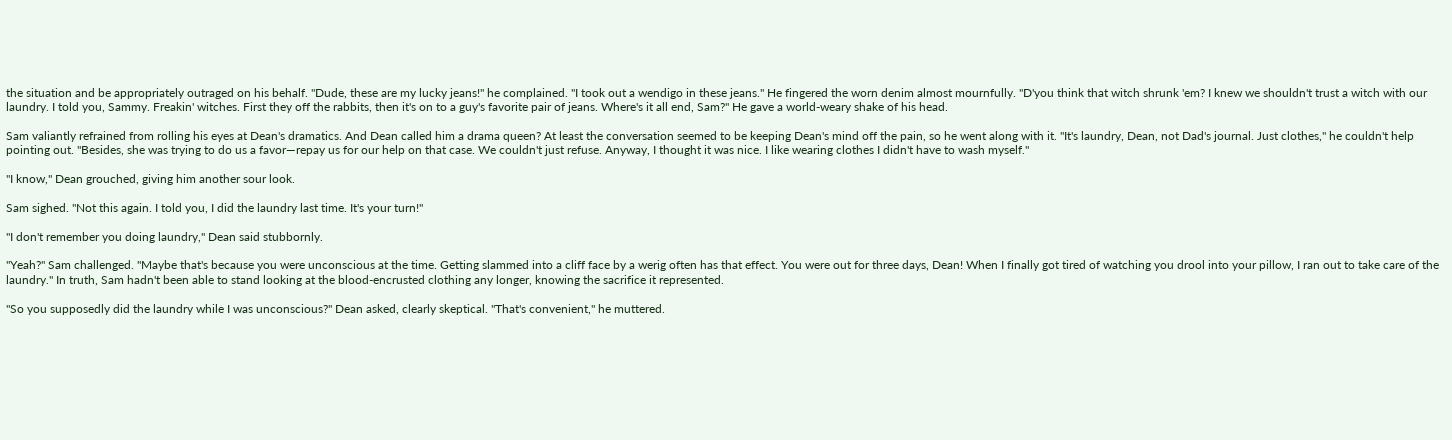the situation and be appropriately outraged on his behalf. "Dude, these are my lucky jeans!" he complained. "I took out a wendigo in these jeans." He fingered the worn denim almost mournfully. "D'you think that witch shrunk 'em? I knew we shouldn't trust a witch with our laundry. I told you, Sammy. Freakin' witches. First they off the rabbits, then it's on to a guy's favorite pair of jeans. Where's it all end, Sam?" He gave a world-weary shake of his head.

Sam valiantly refrained from rolling his eyes at Dean's dramatics. And Dean called him a drama queen? At least the conversation seemed to be keeping Dean's mind off the pain, so he went along with it. "It's laundry, Dean, not Dad's journal. Just clothes," he couldn't help pointing out. "Besides, she was trying to do us a favor—repay us for our help on that case. We couldn't just refuse. Anyway, I thought it was nice. I like wearing clothes I didn't have to wash myself."

"I know," Dean grouched, giving him another sour look.

Sam sighed. "Not this again. I told you, I did the laundry last time. It's your turn!"

"I don't remember you doing laundry," Dean said stubbornly.

"Yeah?" Sam challenged. "Maybe that's because you were unconscious at the time. Getting slammed into a cliff face by a werig often has that effect. You were out for three days, Dean! When I finally got tired of watching you drool into your pillow, I ran out to take care of the laundry." In truth, Sam hadn't been able to stand looking at the blood-encrusted clothing any longer, knowing the sacrifice it represented.

"So you supposedly did the laundry while I was unconscious?" Dean asked, clearly skeptical. "That's convenient," he muttered.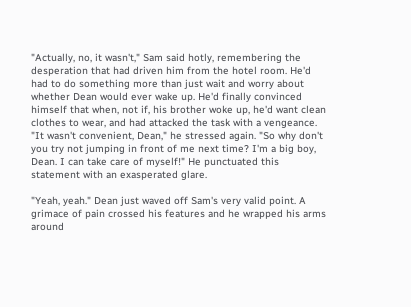"Actually, no, it wasn't," Sam said hotly, remembering the desperation that had driven him from the hotel room. He'd had to do something more than just wait and worry about whether Dean would ever wake up. He'd finally convinced himself that when, not if, his brother woke up, he'd want clean clothes to wear, and had attacked the task with a vengeance. "It wasn't convenient, Dean," he stressed again. "So why don't you try not jumping in front of me next time? I'm a big boy, Dean. I can take care of myself!" He punctuated this statement with an exasperated glare.

"Yeah, yeah." Dean just waved off Sam's very valid point. A grimace of pain crossed his features and he wrapped his arms around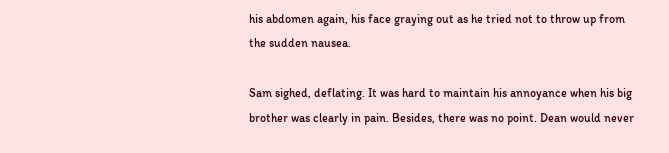his abdomen again, his face graying out as he tried not to throw up from the sudden nausea.

Sam sighed, deflating. It was hard to maintain his annoyance when his big brother was clearly in pain. Besides, there was no point. Dean would never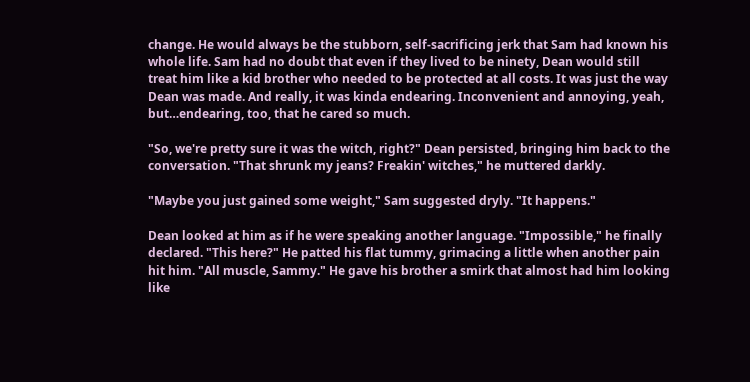change. He would always be the stubborn, self-sacrificing jerk that Sam had known his whole life. Sam had no doubt that even if they lived to be ninety, Dean would still treat him like a kid brother who needed to be protected at all costs. It was just the way Dean was made. And really, it was kinda endearing. Inconvenient and annoying, yeah, but…endearing, too, that he cared so much.

"So, we're pretty sure it was the witch, right?" Dean persisted, bringing him back to the conversation. "That shrunk my jeans? Freakin' witches," he muttered darkly.

"Maybe you just gained some weight," Sam suggested dryly. "It happens."

Dean looked at him as if he were speaking another language. "Impossible," he finally declared. "This here?" He patted his flat tummy, grimacing a little when another pain hit him. "All muscle, Sammy." He gave his brother a smirk that almost had him looking like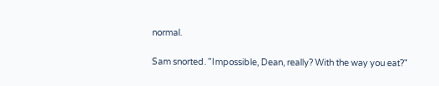normal.

Sam snorted. "Impossible, Dean, really? With the way you eat?"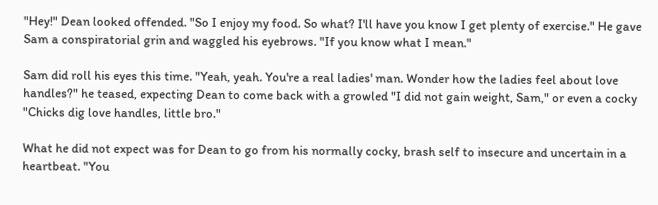"Hey!" Dean looked offended. "So I enjoy my food. So what? I'll have you know I get plenty of exercise." He gave Sam a conspiratorial grin and waggled his eyebrows. "If you know what I mean."

Sam did roll his eyes this time. "Yeah, yeah. You're a real ladies' man. Wonder how the ladies feel about love handles?" he teased, expecting Dean to come back with a growled "I did not gain weight, Sam," or even a cocky "Chicks dig love handles, little bro."

What he did not expect was for Dean to go from his normally cocky, brash self to insecure and uncertain in a heartbeat. "You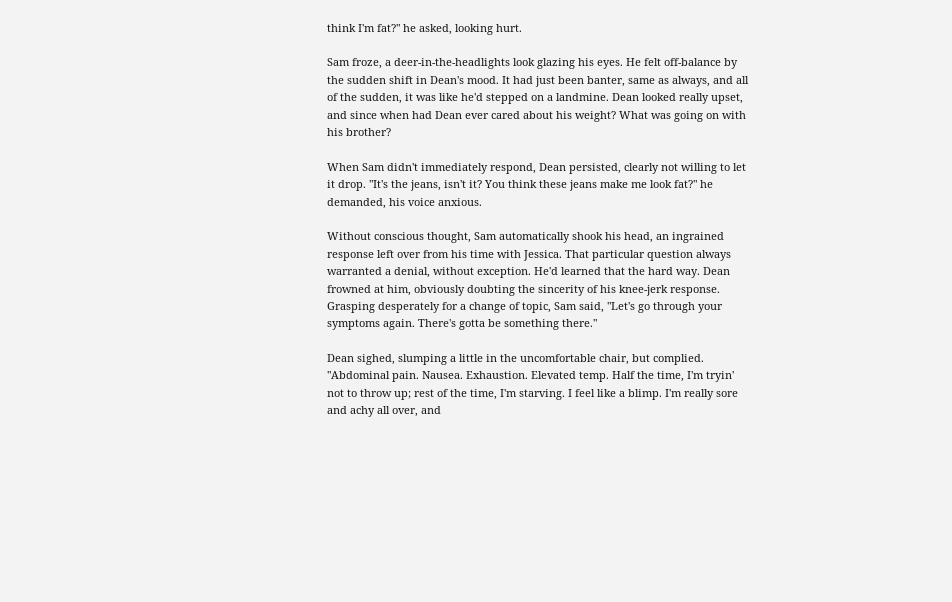think I'm fat?" he asked, looking hurt.

Sam froze, a deer-in-the-headlights look glazing his eyes. He felt off-balance by the sudden shift in Dean's mood. It had just been banter, same as always, and all of the sudden, it was like he'd stepped on a landmine. Dean looked really upset, and since when had Dean ever cared about his weight? What was going on with his brother?

When Sam didn't immediately respond, Dean persisted, clearly not willing to let it drop. "It's the jeans, isn't it? You think these jeans make me look fat?" he demanded, his voice anxious.

Without conscious thought, Sam automatically shook his head, an ingrained response left over from his time with Jessica. That particular question always warranted a denial, without exception. He'd learned that the hard way. Dean frowned at him, obviously doubting the sincerity of his knee-jerk response. Grasping desperately for a change of topic, Sam said, "Let's go through your symptoms again. There's gotta be something there."

Dean sighed, slumping a little in the uncomfortable chair, but complied. "Abdominal pain. Nausea. Exhaustion. Elevated temp. Half the time, I'm tryin' not to throw up; rest of the time, I'm starving. I feel like a blimp. I'm really sore and achy all over, and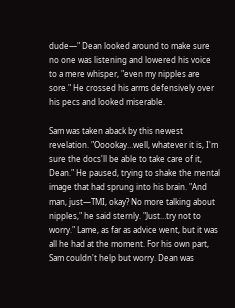dude—" Dean looked around to make sure no one was listening and lowered his voice to a mere whisper, "even my nipples are sore." He crossed his arms defensively over his pecs and looked miserable.

Sam was taken aback by this newest revelation. "Ooookay…well, whatever it is, I'm sure the docs'll be able to take care of it, Dean." He paused, trying to shake the mental image that had sprung into his brain. "And man, just—TMI, okay? No more talking about nipples," he said sternly. "Just…try not to worry." Lame, as far as advice went, but it was all he had at the moment. For his own part, Sam couldn't help but worry. Dean was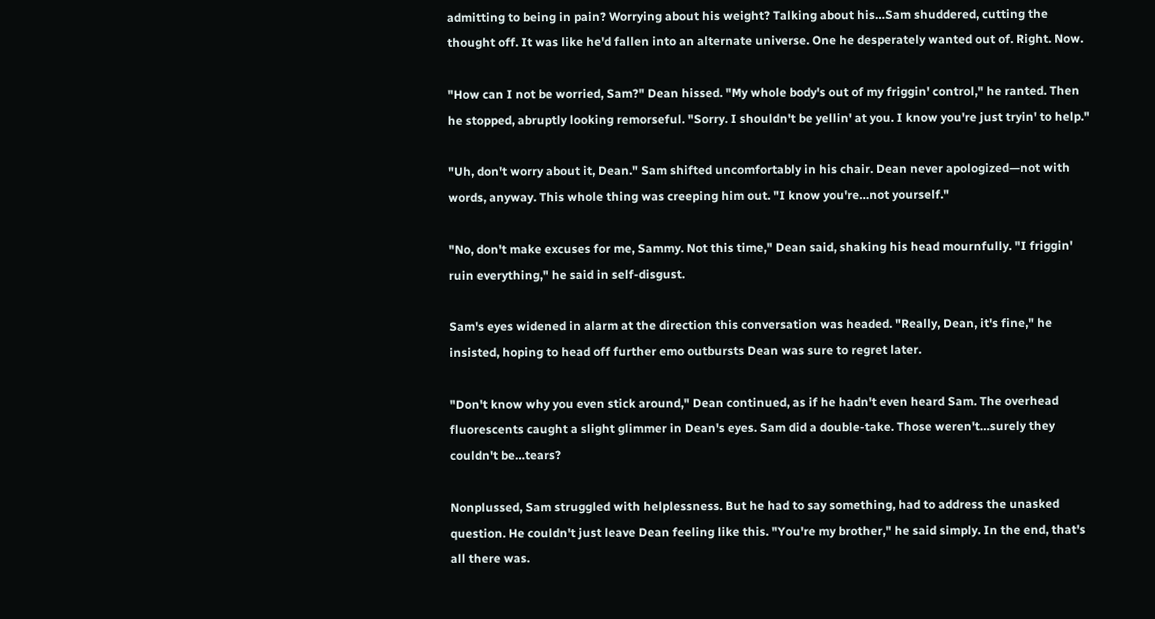admitting to being in pain? Worrying about his weight? Talking about his…Sam shuddered, cutting the thought off. It was like he'd fallen into an alternate universe. One he desperately wanted out of. Right. Now.

"How can I not be worried, Sam?" Dean hissed. "My whole body's out of my friggin' control," he ranted. Then he stopped, abruptly looking remorseful. "Sorry. I shouldn't be yellin' at you. I know you're just tryin' to help."

"Uh, don't worry about it, Dean." Sam shifted uncomfortably in his chair. Dean never apologized—not with words, anyway. This whole thing was creeping him out. "I know you're…not yourself."

"No, don't make excuses for me, Sammy. Not this time," Dean said, shaking his head mournfully. "I friggin' ruin everything," he said in self-disgust.

Sam's eyes widened in alarm at the direction this conversation was headed. "Really, Dean, it's fine," he insisted, hoping to head off further emo outbursts Dean was sure to regret later.

"Don't know why you even stick around," Dean continued, as if he hadn't even heard Sam. The overhead fluorescents caught a slight glimmer in Dean's eyes. Sam did a double-take. Those weren't…surely they couldn't be…tears?

Nonplussed, Sam struggled with helplessness. But he had to say something, had to address the unasked question. He couldn't just leave Dean feeling like this. "You're my brother," he said simply. In the end, that's all there was.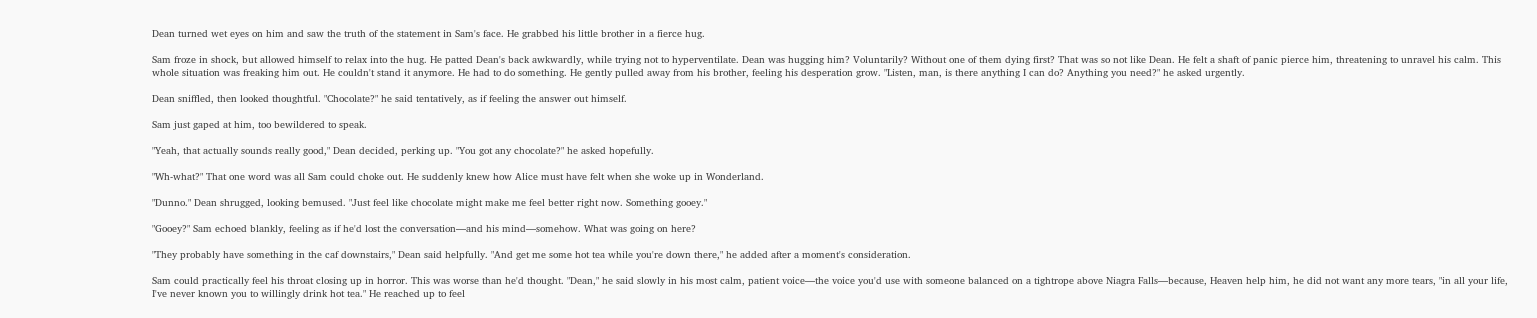Dean turned wet eyes on him and saw the truth of the statement in Sam's face. He grabbed his little brother in a fierce hug.

Sam froze in shock, but allowed himself to relax into the hug. He patted Dean's back awkwardly, while trying not to hyperventilate. Dean was hugging him? Voluntarily? Without one of them dying first? That was so not like Dean. He felt a shaft of panic pierce him, threatening to unravel his calm. This whole situation was freaking him out. He couldn't stand it anymore. He had to do something. He gently pulled away from his brother, feeling his desperation grow. "Listen, man, is there anything I can do? Anything you need?" he asked urgently.

Dean sniffled, then looked thoughtful. "Chocolate?" he said tentatively, as if feeling the answer out himself.

Sam just gaped at him, too bewildered to speak.

"Yeah, that actually sounds really good," Dean decided, perking up. "You got any chocolate?" he asked hopefully.

"Wh-what?" That one word was all Sam could choke out. He suddenly knew how Alice must have felt when she woke up in Wonderland.

"Dunno." Dean shrugged, looking bemused. "Just feel like chocolate might make me feel better right now. Something gooey."

"Gooey?" Sam echoed blankly, feeling as if he'd lost the conversation—and his mind—somehow. What was going on here?

"They probably have something in the caf downstairs," Dean said helpfully. "And get me some hot tea while you're down there," he added after a moment's consideration.

Sam could practically feel his throat closing up in horror. This was worse than he'd thought. "Dean," he said slowly in his most calm, patient voice—the voice you'd use with someone balanced on a tightrope above Niagra Falls—because, Heaven help him, he did not want any more tears, "in all your life, I've never known you to willingly drink hot tea." He reached up to feel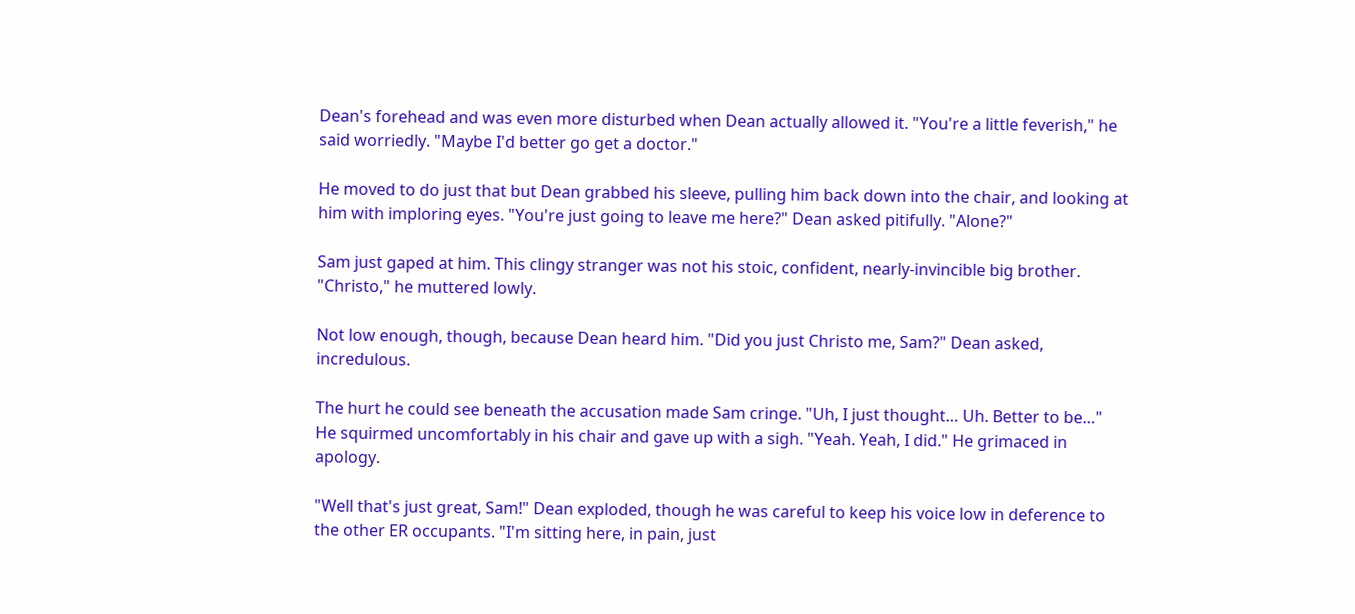Dean's forehead and was even more disturbed when Dean actually allowed it. "You're a little feverish," he said worriedly. "Maybe I'd better go get a doctor."

He moved to do just that but Dean grabbed his sleeve, pulling him back down into the chair, and looking at him with imploring eyes. "You're just going to leave me here?" Dean asked pitifully. "Alone?"

Sam just gaped at him. This clingy stranger was not his stoic, confident, nearly-invincible big brother. "Christo," he muttered lowly.

Not low enough, though, because Dean heard him. "Did you just Christo me, Sam?" Dean asked, incredulous.

The hurt he could see beneath the accusation made Sam cringe. "Uh, I just thought… Uh. Better to be…" He squirmed uncomfortably in his chair and gave up with a sigh. "Yeah. Yeah, I did." He grimaced in apology.

"Well that's just great, Sam!" Dean exploded, though he was careful to keep his voice low in deference to the other ER occupants. "I'm sitting here, in pain, just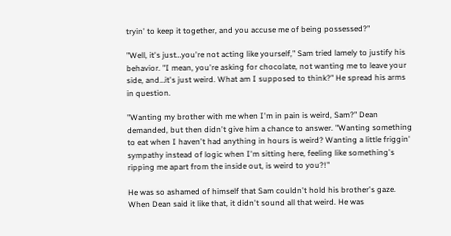tryin' to keep it together, and you accuse me of being possessed?"

"Well, it's just…you're not acting like yourself," Sam tried lamely to justify his behavior. "I mean, you're asking for chocolate, not wanting me to leave your side, and…it's just weird. What am I supposed to think?" He spread his arms in question.

"Wanting my brother with me when I'm in pain is weird, Sam?" Dean demanded, but then didn't give him a chance to answer. "Wanting something to eat when I haven't had anything in hours is weird? Wanting a little friggin' sympathy instead of logic when I'm sitting here, feeling like something's ripping me apart from the inside out, is weird to you?!"

He was so ashamed of himself that Sam couldn't hold his brother's gaze. When Dean said it like that, it didn't sound all that weird. He was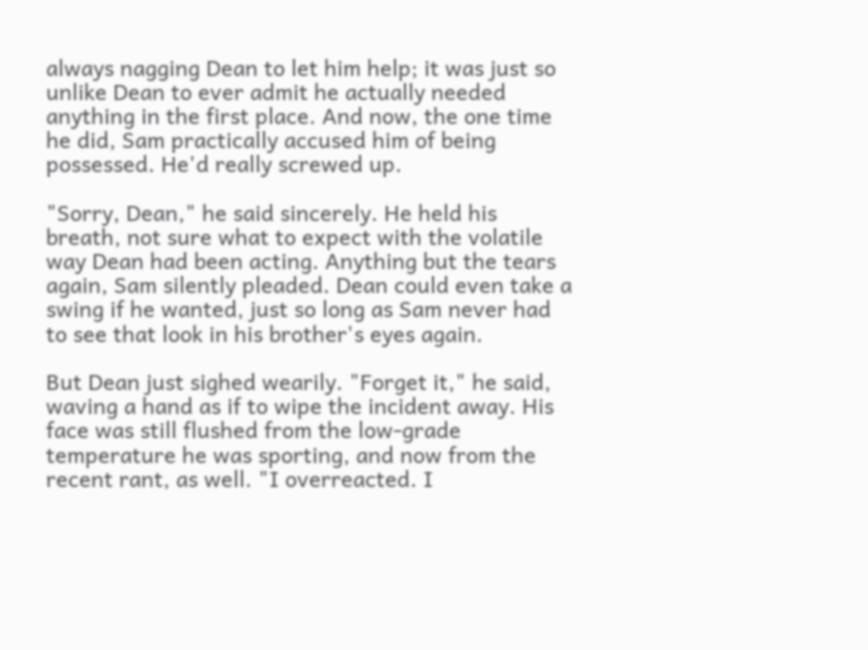always nagging Dean to let him help; it was just so unlike Dean to ever admit he actually needed anything in the first place. And now, the one time he did, Sam practically accused him of being possessed. He'd really screwed up.

"Sorry, Dean," he said sincerely. He held his breath, not sure what to expect with the volatile way Dean had been acting. Anything but the tears again, Sam silently pleaded. Dean could even take a swing if he wanted, just so long as Sam never had to see that look in his brother's eyes again.

But Dean just sighed wearily. "Forget it," he said, waving a hand as if to wipe the incident away. His face was still flushed from the low-grade temperature he was sporting, and now from the recent rant, as well. "I overreacted. I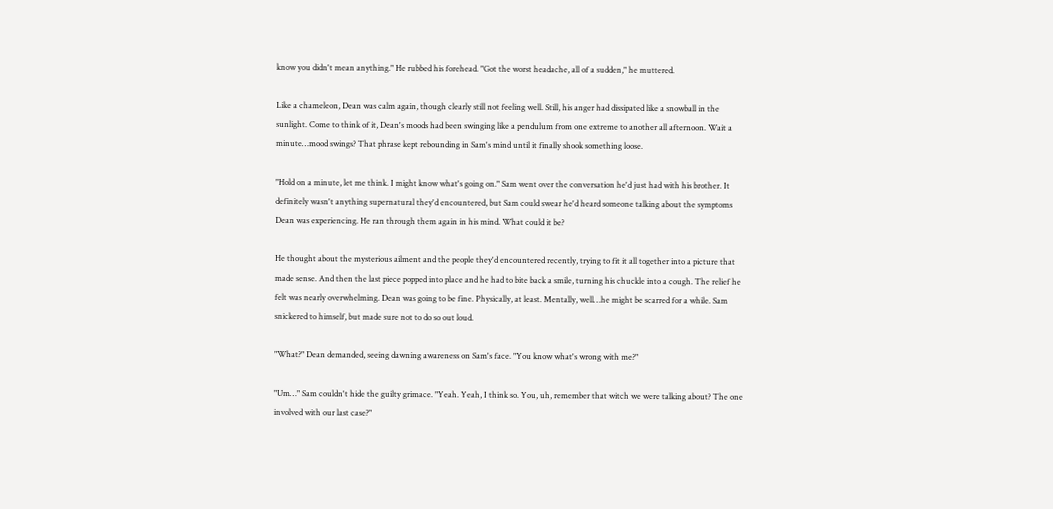know you didn't mean anything." He rubbed his forehead. "Got the worst headache, all of a sudden," he muttered.

Like a chameleon, Dean was calm again, though clearly still not feeling well. Still, his anger had dissipated like a snowball in the sunlight. Come to think of it, Dean's moods had been swinging like a pendulum from one extreme to another all afternoon. Wait a minute…mood swings? That phrase kept rebounding in Sam's mind until it finally shook something loose.

"Hold on a minute, let me think. I might know what's going on." Sam went over the conversation he'd just had with his brother. It definitely wasn't anything supernatural they'd encountered, but Sam could swear he'd heard someone talking about the symptoms Dean was experiencing. He ran through them again in his mind. What could it be?

He thought about the mysterious ailment and the people they'd encountered recently, trying to fit it all together into a picture that made sense. And then the last piece popped into place and he had to bite back a smile, turning his chuckle into a cough. The relief he felt was nearly overwhelming. Dean was going to be fine. Physically, at least. Mentally, well…he might be scarred for a while. Sam snickered to himself, but made sure not to do so out loud.

"What?" Dean demanded, seeing dawning awareness on Sam's face. "You know what's wrong with me?"

"Um…" Sam couldn't hide the guilty grimace. "Yeah. Yeah, I think so. You, uh, remember that witch we were talking about? The one involved with our last case?"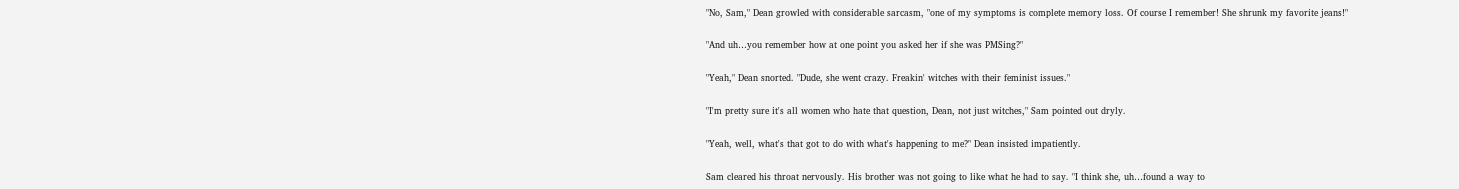"No, Sam," Dean growled with considerable sarcasm, "one of my symptoms is complete memory loss. Of course I remember! She shrunk my favorite jeans!"

"And uh…you remember how at one point you asked her if she was PMSing?"

"Yeah," Dean snorted. "Dude, she went crazy. Freakin' witches with their feminist issues."

"I'm pretty sure it's all women who hate that question, Dean, not just witches," Sam pointed out dryly.

"Yeah, well, what's that got to do with what's happening to me?" Dean insisted impatiently.

Sam cleared his throat nervously. His brother was not going to like what he had to say. "I think she, uh…found a way to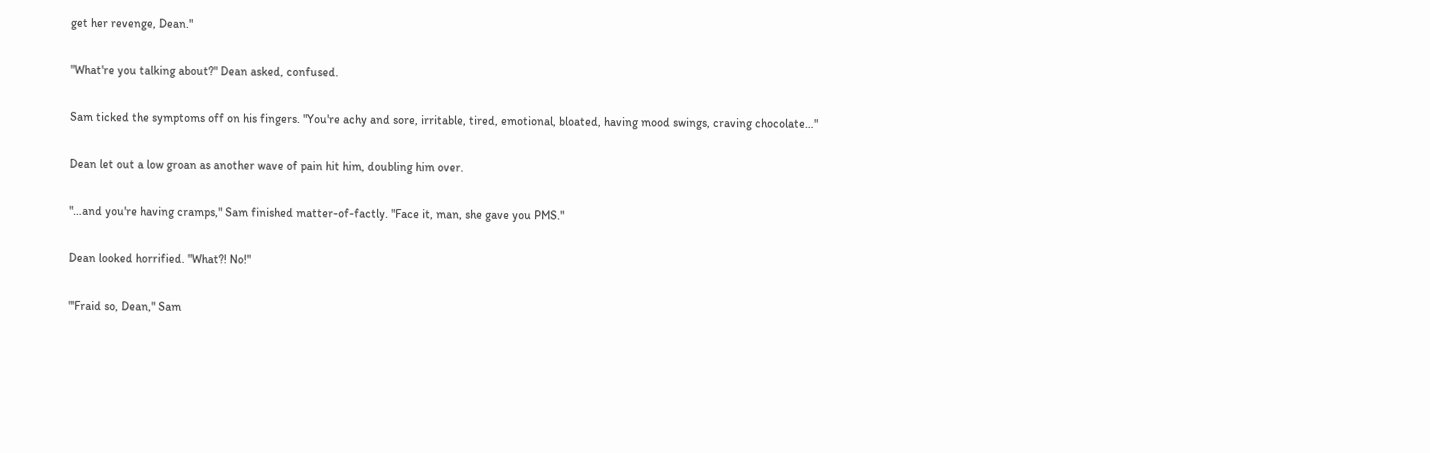get her revenge, Dean."

"What're you talking about?" Dean asked, confused.

Sam ticked the symptoms off on his fingers. "You're achy and sore, irritable, tired, emotional, bloated, having mood swings, craving chocolate…"

Dean let out a low groan as another wave of pain hit him, doubling him over.

"…and you're having cramps," Sam finished matter-of-factly. "Face it, man, she gave you PMS."

Dean looked horrified. "What?! No!"

"'Fraid so, Dean," Sam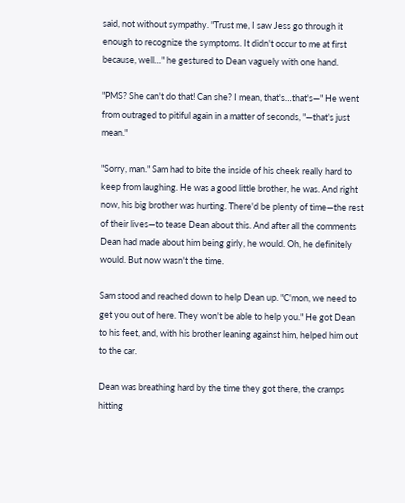said, not without sympathy. "Trust me, I saw Jess go through it enough to recognize the symptoms. It didn't occur to me at first because, well…" he gestured to Dean vaguely with one hand.

"PMS? She can't do that! Can she? I mean, that's…that's—" He went from outraged to pitiful again in a matter of seconds, "—that's just mean."

"Sorry, man." Sam had to bite the inside of his cheek really hard to keep from laughing. He was a good little brother, he was. And right now, his big brother was hurting. There'd be plenty of time—the rest of their lives—to tease Dean about this. And after all the comments Dean had made about him being girly, he would. Oh, he definitely would. But now wasn't the time.

Sam stood and reached down to help Dean up. "C'mon, we need to get you out of here. They won't be able to help you." He got Dean to his feet, and, with his brother leaning against him, helped him out to the car.

Dean was breathing hard by the time they got there, the cramps hitting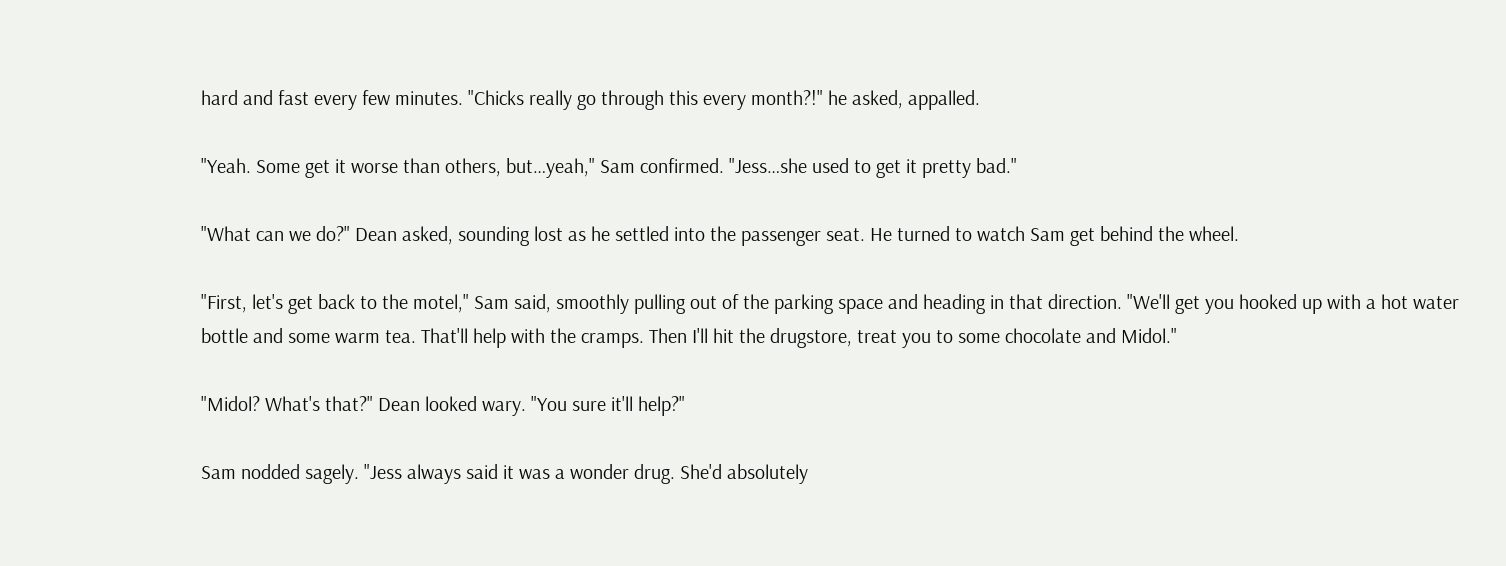hard and fast every few minutes. "Chicks really go through this every month?!" he asked, appalled.

"Yeah. Some get it worse than others, but…yeah," Sam confirmed. "Jess…she used to get it pretty bad."

"What can we do?" Dean asked, sounding lost as he settled into the passenger seat. He turned to watch Sam get behind the wheel.

"First, let's get back to the motel," Sam said, smoothly pulling out of the parking space and heading in that direction. "We'll get you hooked up with a hot water bottle and some warm tea. That'll help with the cramps. Then I'll hit the drugstore, treat you to some chocolate and Midol."

"Midol? What's that?" Dean looked wary. "You sure it'll help?"

Sam nodded sagely. "Jess always said it was a wonder drug. She'd absolutely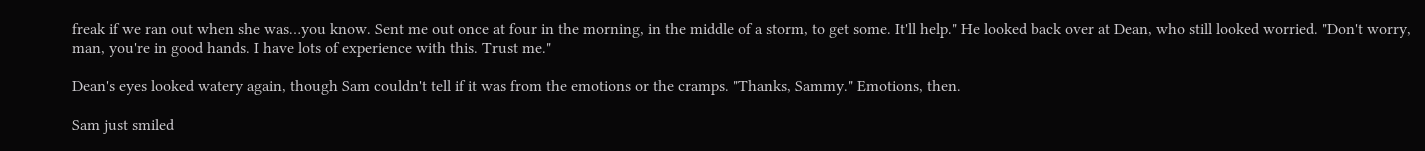freak if we ran out when she was…you know. Sent me out once at four in the morning, in the middle of a storm, to get some. It'll help." He looked back over at Dean, who still looked worried. "Don't worry, man, you're in good hands. I have lots of experience with this. Trust me."

Dean's eyes looked watery again, though Sam couldn't tell if it was from the emotions or the cramps. "Thanks, Sammy." Emotions, then.

Sam just smiled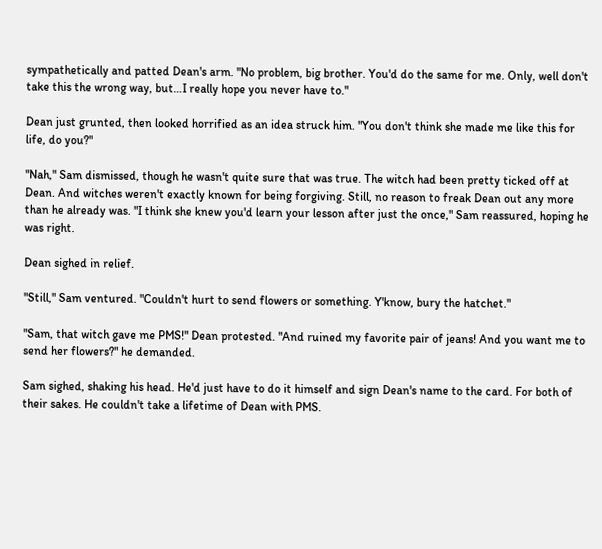sympathetically and patted Dean's arm. "No problem, big brother. You'd do the same for me. Only, well don't take this the wrong way, but…I really hope you never have to."

Dean just grunted, then looked horrified as an idea struck him. "You don't think she made me like this for life, do you?"

"Nah," Sam dismissed, though he wasn't quite sure that was true. The witch had been pretty ticked off at Dean. And witches weren't exactly known for being forgiving. Still, no reason to freak Dean out any more than he already was. "I think she knew you'd learn your lesson after just the once," Sam reassured, hoping he was right.

Dean sighed in relief.

"Still," Sam ventured. "Couldn't hurt to send flowers or something. Y'know, bury the hatchet."

"Sam, that witch gave me PMS!" Dean protested. "And ruined my favorite pair of jeans! And you want me to send her flowers?" he demanded.

Sam sighed, shaking his head. He'd just have to do it himself and sign Dean's name to the card. For both of their sakes. He couldn't take a lifetime of Dean with PMS.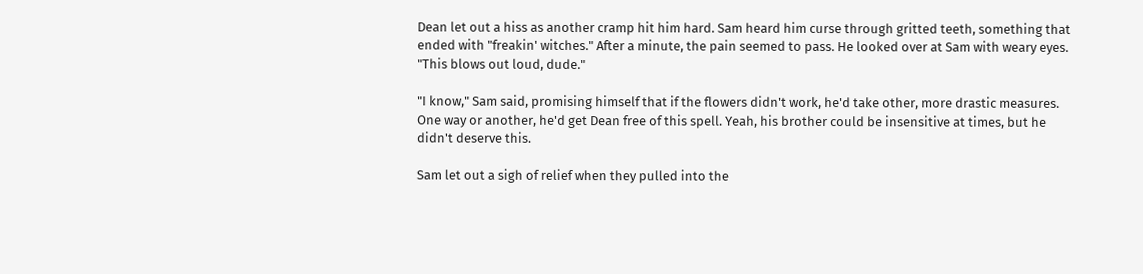Dean let out a hiss as another cramp hit him hard. Sam heard him curse through gritted teeth, something that ended with "freakin' witches." After a minute, the pain seemed to pass. He looked over at Sam with weary eyes. "This blows out loud, dude."

"I know," Sam said, promising himself that if the flowers didn't work, he'd take other, more drastic measures. One way or another, he'd get Dean free of this spell. Yeah, his brother could be insensitive at times, but he didn't deserve this.

Sam let out a sigh of relief when they pulled into the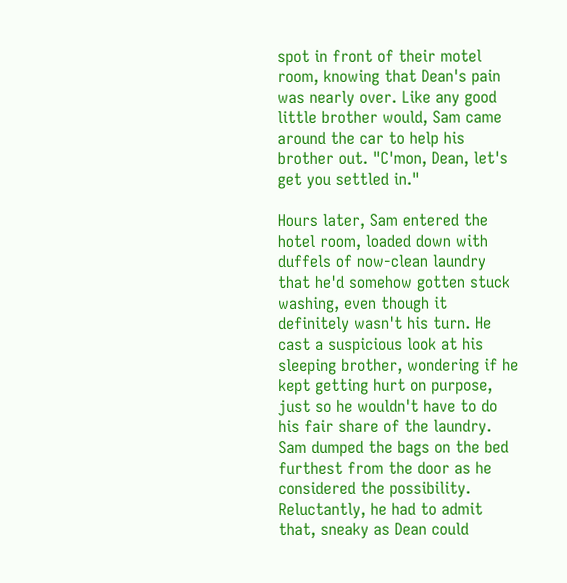spot in front of their motel room, knowing that Dean's pain was nearly over. Like any good little brother would, Sam came around the car to help his brother out. "C'mon, Dean, let's get you settled in."

Hours later, Sam entered the hotel room, loaded down with duffels of now-clean laundry that he'd somehow gotten stuck washing, even though it definitely wasn't his turn. He cast a suspicious look at his sleeping brother, wondering if he kept getting hurt on purpose, just so he wouldn't have to do his fair share of the laundry. Sam dumped the bags on the bed furthest from the door as he considered the possibility. Reluctantly, he had to admit that, sneaky as Dean could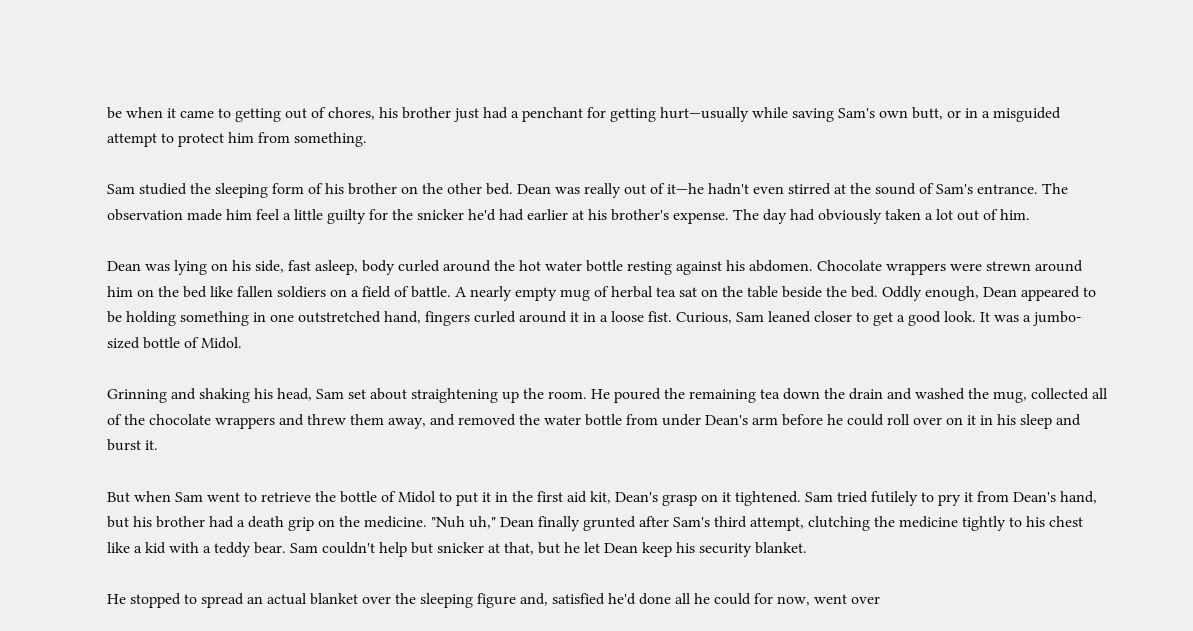be when it came to getting out of chores, his brother just had a penchant for getting hurt—usually while saving Sam's own butt, or in a misguided attempt to protect him from something.

Sam studied the sleeping form of his brother on the other bed. Dean was really out of it—he hadn't even stirred at the sound of Sam's entrance. The observation made him feel a little guilty for the snicker he'd had earlier at his brother's expense. The day had obviously taken a lot out of him.

Dean was lying on his side, fast asleep, body curled around the hot water bottle resting against his abdomen. Chocolate wrappers were strewn around him on the bed like fallen soldiers on a field of battle. A nearly empty mug of herbal tea sat on the table beside the bed. Oddly enough, Dean appeared to be holding something in one outstretched hand, fingers curled around it in a loose fist. Curious, Sam leaned closer to get a good look. It was a jumbo-sized bottle of Midol.

Grinning and shaking his head, Sam set about straightening up the room. He poured the remaining tea down the drain and washed the mug, collected all of the chocolate wrappers and threw them away, and removed the water bottle from under Dean's arm before he could roll over on it in his sleep and burst it.

But when Sam went to retrieve the bottle of Midol to put it in the first aid kit, Dean's grasp on it tightened. Sam tried futilely to pry it from Dean's hand, but his brother had a death grip on the medicine. "Nuh uh," Dean finally grunted after Sam's third attempt, clutching the medicine tightly to his chest like a kid with a teddy bear. Sam couldn't help but snicker at that, but he let Dean keep his security blanket.

He stopped to spread an actual blanket over the sleeping figure and, satisfied he'd done all he could for now, went over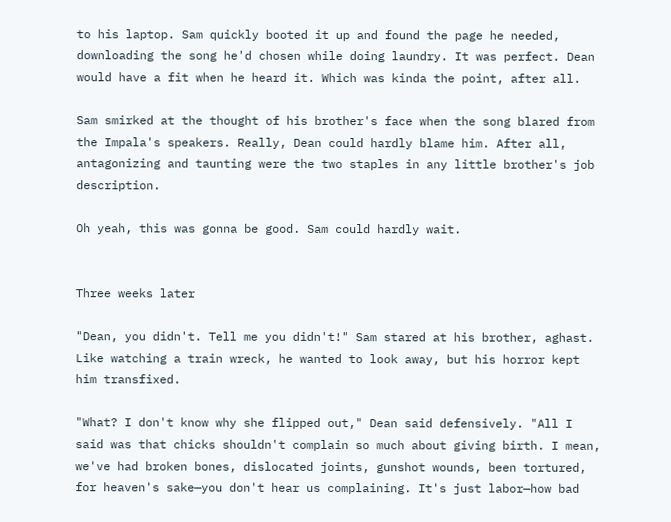to his laptop. Sam quickly booted it up and found the page he needed, downloading the song he'd chosen while doing laundry. It was perfect. Dean would have a fit when he heard it. Which was kinda the point, after all.

Sam smirked at the thought of his brother's face when the song blared from the Impala's speakers. Really, Dean could hardly blame him. After all, antagonizing and taunting were the two staples in any little brother's job description.

Oh yeah, this was gonna be good. Sam could hardly wait.


Three weeks later

"Dean, you didn't. Tell me you didn't!" Sam stared at his brother, aghast. Like watching a train wreck, he wanted to look away, but his horror kept him transfixed.

"What? I don't know why she flipped out," Dean said defensively. "All I said was that chicks shouldn't complain so much about giving birth. I mean, we've had broken bones, dislocated joints, gunshot wounds, been tortured, for heaven's sake—you don't hear us complaining. It's just labor—how bad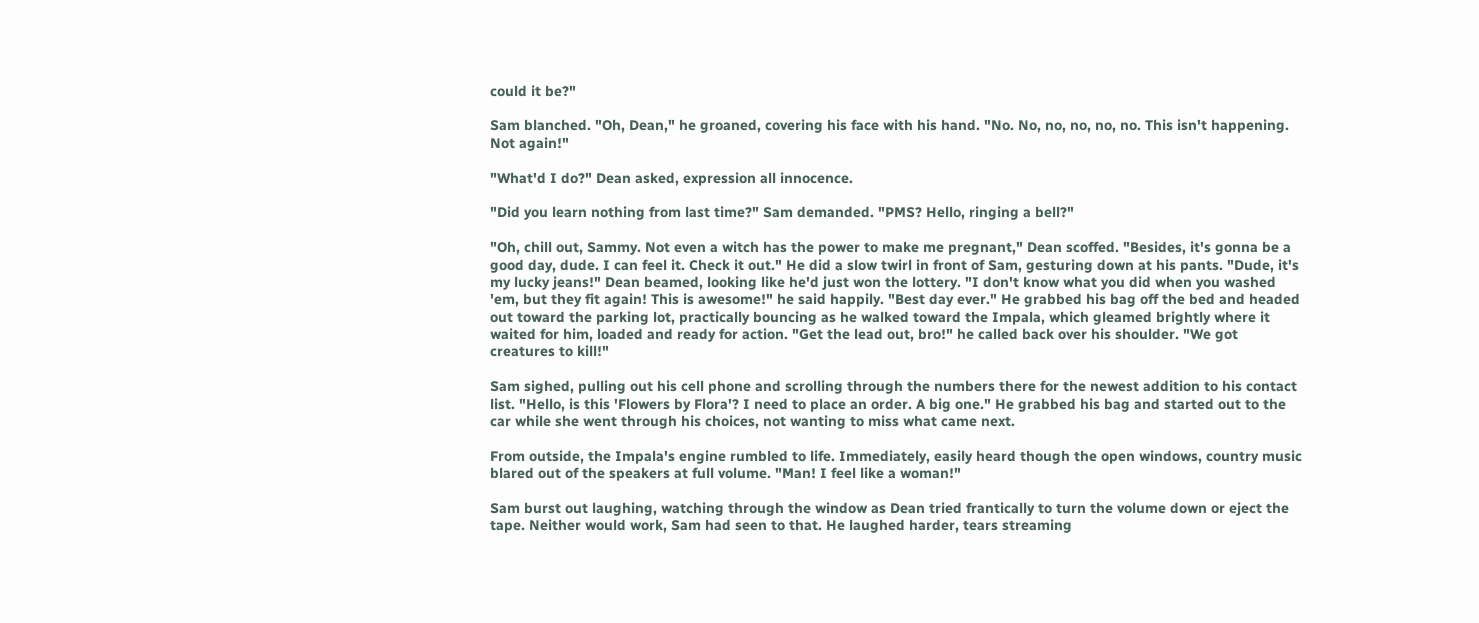could it be?"

Sam blanched. "Oh, Dean," he groaned, covering his face with his hand. "No. No, no, no, no, no. This isn't happening. Not again!"

"What'd I do?" Dean asked, expression all innocence.

"Did you learn nothing from last time?" Sam demanded. "PMS? Hello, ringing a bell?"

"Oh, chill out, Sammy. Not even a witch has the power to make me pregnant," Dean scoffed. "Besides, it's gonna be a good day, dude. I can feel it. Check it out." He did a slow twirl in front of Sam, gesturing down at his pants. "Dude, it's my lucky jeans!" Dean beamed, looking like he'd just won the lottery. "I don't know what you did when you washed 'em, but they fit again! This is awesome!" he said happily. "Best day ever." He grabbed his bag off the bed and headed out toward the parking lot, practically bouncing as he walked toward the Impala, which gleamed brightly where it waited for him, loaded and ready for action. "Get the lead out, bro!" he called back over his shoulder. "We got creatures to kill!"

Sam sighed, pulling out his cell phone and scrolling through the numbers there for the newest addition to his contact list. "Hello, is this 'Flowers by Flora'? I need to place an order. A big one." He grabbed his bag and started out to the car while she went through his choices, not wanting to miss what came next.

From outside, the Impala's engine rumbled to life. Immediately, easily heard though the open windows, country music blared out of the speakers at full volume. "Man! I feel like a woman!"

Sam burst out laughing, watching through the window as Dean tried frantically to turn the volume down or eject the tape. Neither would work, Sam had seen to that. He laughed harder, tears streaming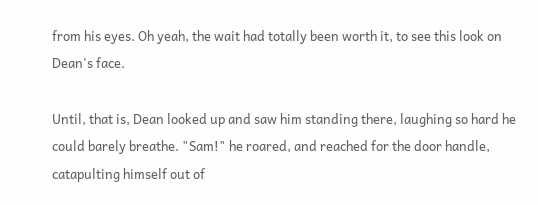from his eyes. Oh yeah, the wait had totally been worth it, to see this look on Dean's face.

Until, that is, Dean looked up and saw him standing there, laughing so hard he could barely breathe. "Sam!" he roared, and reached for the door handle, catapulting himself out of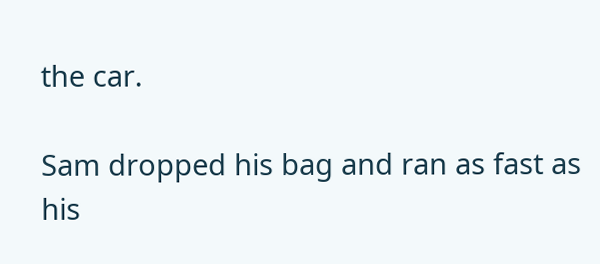the car.

Sam dropped his bag and ran as fast as his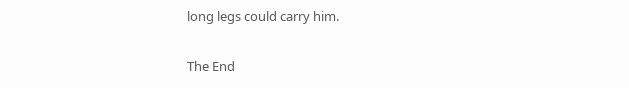long legs could carry him.

The End